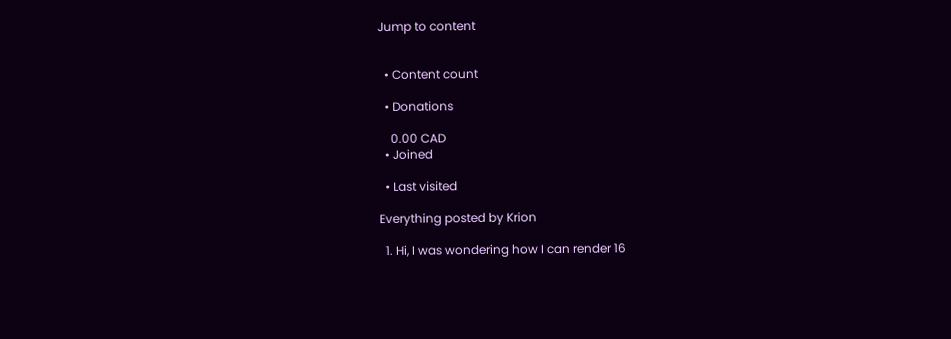Jump to content


  • Content count

  • Donations

    0.00 CAD
  • Joined

  • Last visited

Everything posted by Krion

  1. Hi, I was wondering how I can render 16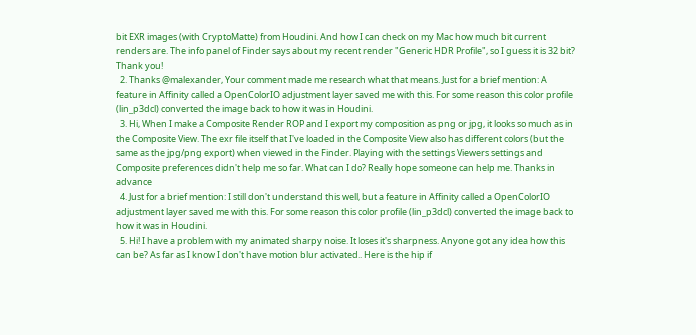bit EXR images (with CryptoMatte) from Houdini. And how I can check on my Mac how much bit current renders are. The info panel of Finder says about my recent render "Generic HDR Profile", so I guess it is 32 bit? Thank you!
  2. Thanks @malexander, Your comment made me research what that means. Just for a brief mention: A feature in Affinity called a OpenColorIO adjustment layer saved me with this. For some reason this color profile (lin_p3dcl) converted the image back to how it was in Houdini.
  3. Hi, When I make a Composite Render ROP and I export my composition as png or jpg, it looks so much as in the Composite View. The exr file itself that I've loaded in the Composite View also has different colors (but the same as the jpg/png export) when viewed in the Finder. Playing with the settings Viewers settings and Composite preferences didn't help me so far. What can I do? Really hope someone can help me. Thanks in advance
  4. Just for a brief mention: I still don't understand this well, but a feature in Affinity called a OpenColorIO adjustment layer saved me with this. For some reason this color profile (lin_p3dcl) converted the image back to how it was in Houdini.
  5. Hi! I have a problem with my animated sharpy noise. It loses it's sharpness. Anyone got any idea how this can be? As far as I know I don't have motion blur activated.. Here is the hip if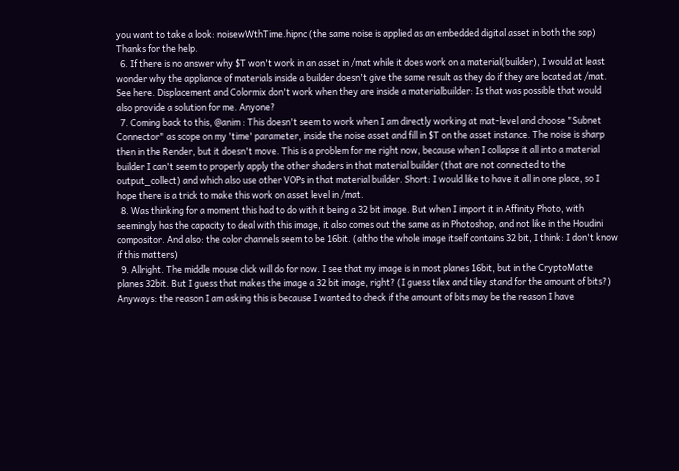you want to take a look: noisewWthTime.hipnc (the same noise is applied as an embedded digital asset in both the sop) Thanks for the help.
  6. If there is no answer why $T won't work in an asset in /mat while it does work on a material(builder), I would at least wonder why the appliance of materials inside a builder doesn't give the same result as they do if they are located at /mat. See here. Displacement and Colormix don't work when they are inside a materialbuilder: Is that was possible that would also provide a solution for me. Anyone?
  7. Coming back to this, @anim : This doesn't seem to work when I am directly working at mat-level and choose "Subnet Connector" as scope on my 'time' parameter, inside the noise asset and fill in $T on the asset instance. The noise is sharp then in the Render, but it doesn't move. This is a problem for me right now, because when I collapse it all into a material builder I can't seem to properly apply the other shaders in that material builder (that are not connected to the output_collect) and which also use other VOPs in that material builder. Short: I would like to have it all in one place, so I hope there is a trick to make this work on asset level in /mat.
  8. Was thinking for a moment this had to do with it being a 32 bit image. But when I import it in Affinity Photo, with seemingly has the capacity to deal with this image, it also comes out the same as in Photoshop, and not like in the Houdini compositor. And also: the color channels seem to be 16bit. (altho the whole image itself contains 32 bit, I think: I don't know if this matters)
  9. Allright. The middle mouse click will do for now. I see that my image is in most planes 16bit, but in the CryptoMatte planes 32bit. But I guess that makes the image a 32 bit image, right? (I guess tilex and tiley stand for the amount of bits?) Anyways: the reason I am asking this is because I wanted to check if the amount of bits may be the reason I have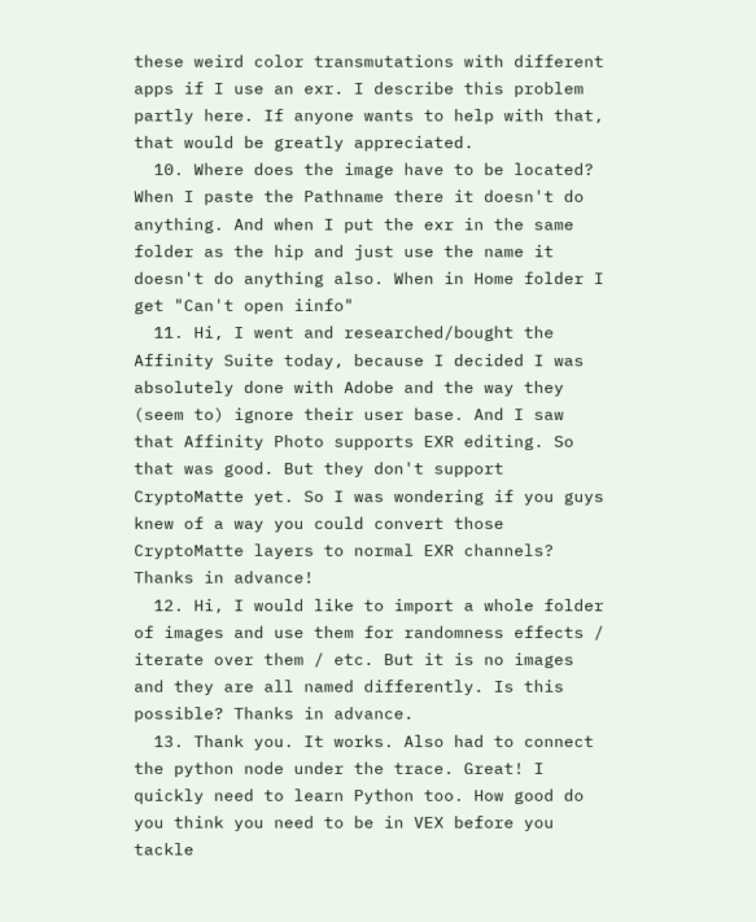these weird color transmutations with different apps if I use an exr. I describe this problem partly here. If anyone wants to help with that, that would be greatly appreciated.
  10. Where does the image have to be located? When I paste the Pathname there it doesn't do anything. And when I put the exr in the same folder as the hip and just use the name it doesn't do anything also. When in Home folder I get "Can't open iinfo"
  11. Hi, I went and researched/bought the Affinity Suite today, because I decided I was absolutely done with Adobe and the way they (seem to) ignore their user base. And I saw that Affinity Photo supports EXR editing. So that was good. But they don't support CryptoMatte yet. So I was wondering if you guys knew of a way you could convert those CryptoMatte layers to normal EXR channels? Thanks in advance!
  12. Hi, I would like to import a whole folder of images and use them for randomness effects / iterate over them / etc. But it is no images and they are all named differently. Is this possible? Thanks in advance.
  13. Thank you. It works. Also had to connect the python node under the trace. Great! I quickly need to learn Python too. How good do you think you need to be in VEX before you tackle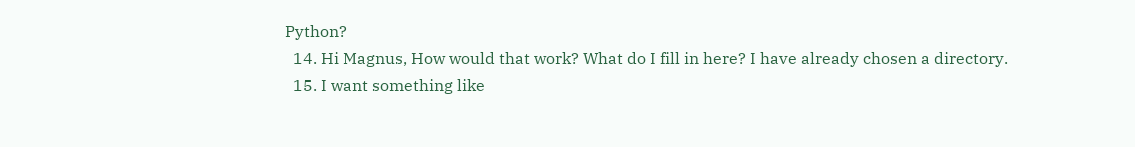Python?
  14. Hi Magnus, How would that work? What do I fill in here? I have already chosen a directory.
  15. I want something like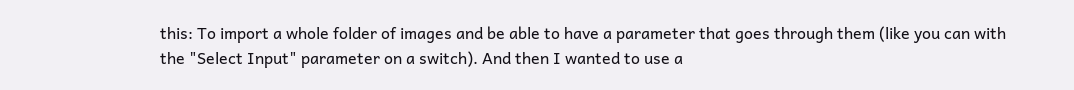this: To import a whole folder of images and be able to have a parameter that goes through them (like you can with the "Select Input" parameter on a switch). And then I wanted to use a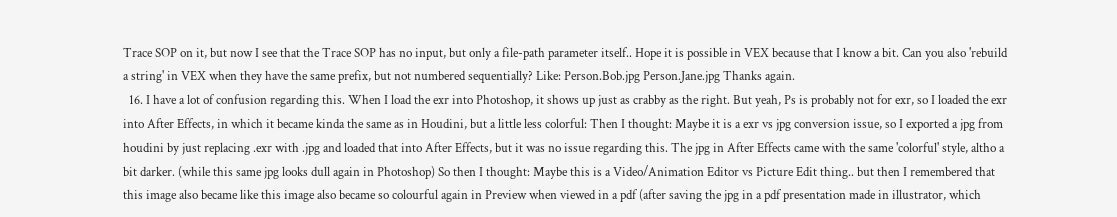Trace SOP on it, but now I see that the Trace SOP has no input, but only a file-path parameter itself.. Hope it is possible in VEX because that I know a bit. Can you also 'rebuild a string' in VEX when they have the same prefix, but not numbered sequentially? Like: Person.Bob.jpg Person.Jane.jpg Thanks again.
  16. I have a lot of confusion regarding this. When I load the exr into Photoshop, it shows up just as crabby as the right. But yeah, Ps is probably not for exr, so I loaded the exr into After Effects, in which it became kinda the same as in Houdini, but a little less colorful: Then I thought: Maybe it is a exr vs jpg conversion issue, so I exported a jpg from houdini by just replacing .exr with .jpg and loaded that into After Effects, but it was no issue regarding this. The jpg in After Effects came with the same 'colorful' style, altho a bit darker. (while this same jpg looks dull again in Photoshop) So then I thought: Maybe this is a Video/Animation Editor vs Picture Edit thing.. but then I remembered that this image also became like this image also became so colourful again in Preview when viewed in a pdf (after saving the jpg in a pdf presentation made in illustrator, which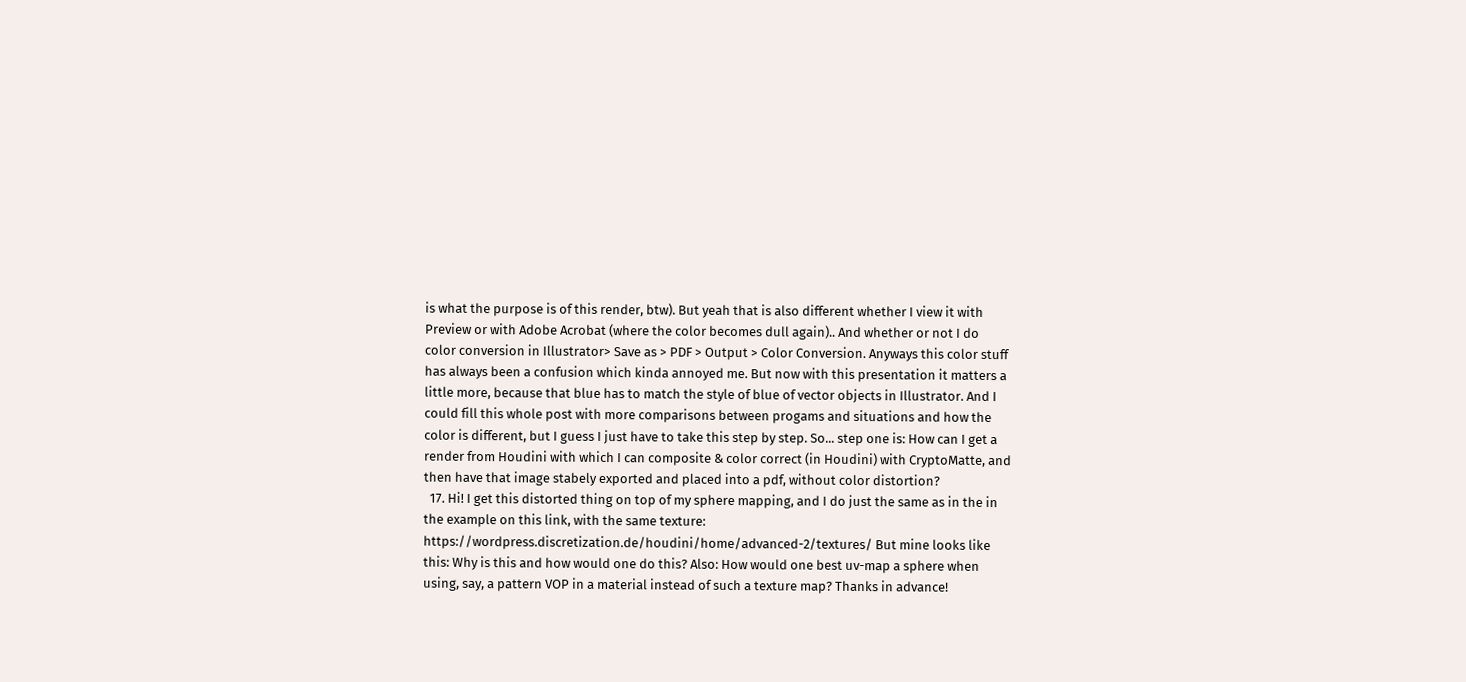is what the purpose is of this render, btw). But yeah that is also different whether I view it with Preview or with Adobe Acrobat (where the color becomes dull again).. And whether or not I do color conversion in Illustrator> Save as > PDF > Output > Color Conversion. Anyways this color stuff has always been a confusion which kinda annoyed me. But now with this presentation it matters a little more, because that blue has to match the style of blue of vector objects in Illustrator. And I could fill this whole post with more comparisons between progams and situations and how the color is different, but I guess I just have to take this step by step. So... step one is: How can I get a render from Houdini with which I can composite & color correct (in Houdini) with CryptoMatte, and then have that image stabely exported and placed into a pdf, without color distortion?
  17. Hi! I get this distorted thing on top of my sphere mapping, and I do just the same as in the in the example on this link, with the same texture: https://wordpress.discretization.de/houdini/home/advanced-2/textures/ But mine looks like this: Why is this and how would one do this? Also: How would one best uv-map a sphere when using, say, a pattern VOP in a material instead of such a texture map? Thanks in advance!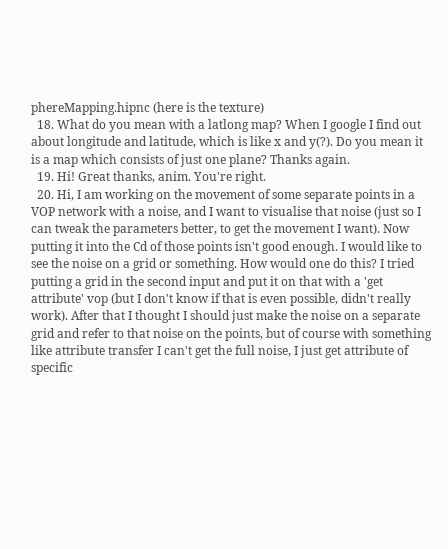phereMapping.hipnc (here is the texture)
  18. What do you mean with a latlong map? When I google I find out about longitude and latitude, which is like x and y(?). Do you mean it is a map which consists of just one plane? Thanks again.
  19. Hi! Great thanks, anim. You're right.
  20. Hi, I am working on the movement of some separate points in a VOP network with a noise, and I want to visualise that noise (just so I can tweak the parameters better, to get the movement I want). Now putting it into the Cd of those points isn't good enough. I would like to see the noise on a grid or something. How would one do this? I tried putting a grid in the second input and put it on that with a 'get attribute' vop (but I don't know if that is even possible, didn't really work). After that I thought I should just make the noise on a separate grid and refer to that noise on the points, but of course with something like attribute transfer I can't get the full noise, I just get attribute of specific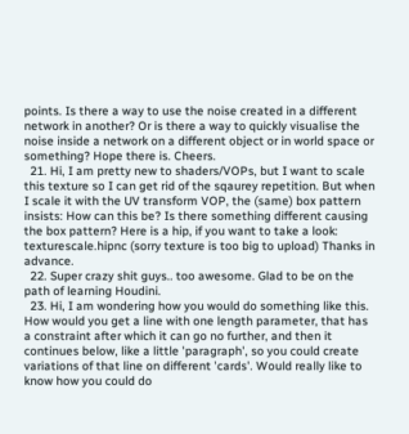points. Is there a way to use the noise created in a different network in another? Or is there a way to quickly visualise the noise inside a network on a different object or in world space or something? Hope there is. Cheers.
  21. Hi, I am pretty new to shaders/VOPs, but I want to scale this texture so I can get rid of the sqaurey repetition. But when I scale it with the UV transform VOP, the (same) box pattern insists: How can this be? Is there something different causing the box pattern? Here is a hip, if you want to take a look: texturescale.hipnc (sorry texture is too big to upload) Thanks in advance.
  22. Super crazy shit guys.. too awesome. Glad to be on the path of learning Houdini.
  23. Hi, I am wondering how you would do something like this. How would you get a line with one length parameter, that has a constraint after which it can go no further, and then it continues below, like a little 'paragraph', so you could create variations of that line on different 'cards'. Would really like to know how you could do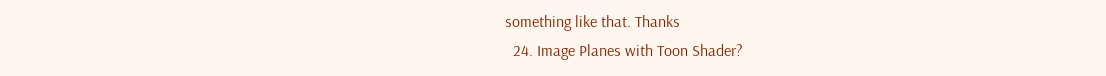something like that. Thanks
  24. Image Planes with Toon Shader?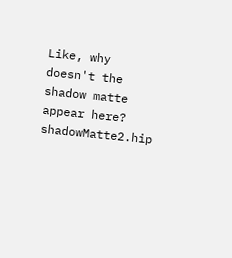Like, why doesn't the shadow matte appear here? shadowMatte2.hip